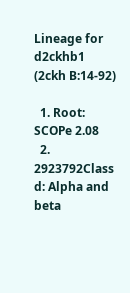Lineage for d2ckhb1 (2ckh B:14-92)

  1. Root: SCOPe 2.08
  2. 2923792Class d: Alpha and beta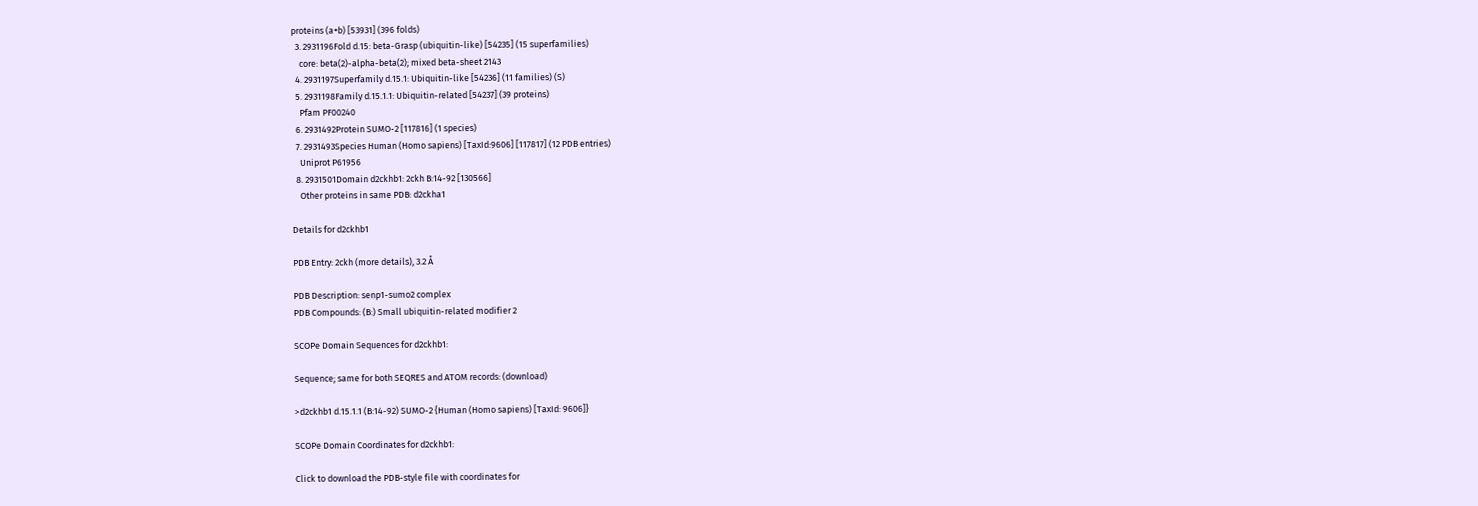proteins (a+b) [53931] (396 folds)
  3. 2931196Fold d.15: beta-Grasp (ubiquitin-like) [54235] (15 superfamilies)
    core: beta(2)-alpha-beta(2); mixed beta-sheet 2143
  4. 2931197Superfamily d.15.1: Ubiquitin-like [54236] (11 families) (S)
  5. 2931198Family d.15.1.1: Ubiquitin-related [54237] (39 proteins)
    Pfam PF00240
  6. 2931492Protein SUMO-2 [117816] (1 species)
  7. 2931493Species Human (Homo sapiens) [TaxId:9606] [117817] (12 PDB entries)
    Uniprot P61956
  8. 2931501Domain d2ckhb1: 2ckh B:14-92 [130566]
    Other proteins in same PDB: d2ckha1

Details for d2ckhb1

PDB Entry: 2ckh (more details), 3.2 Å

PDB Description: senp1-sumo2 complex
PDB Compounds: (B:) Small ubiquitin-related modifier 2

SCOPe Domain Sequences for d2ckhb1:

Sequence; same for both SEQRES and ATOM records: (download)

>d2ckhb1 d.15.1.1 (B:14-92) SUMO-2 {Human (Homo sapiens) [TaxId: 9606]}

SCOPe Domain Coordinates for d2ckhb1:

Click to download the PDB-style file with coordinates for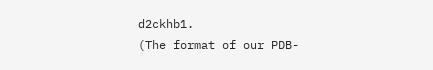d2ckhb1.
(The format of our PDB-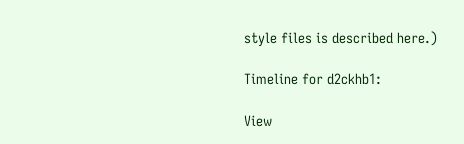style files is described here.)

Timeline for d2ckhb1:

View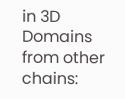in 3D
Domains from other chains: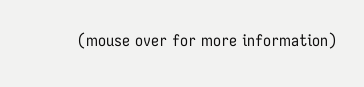(mouse over for more information)